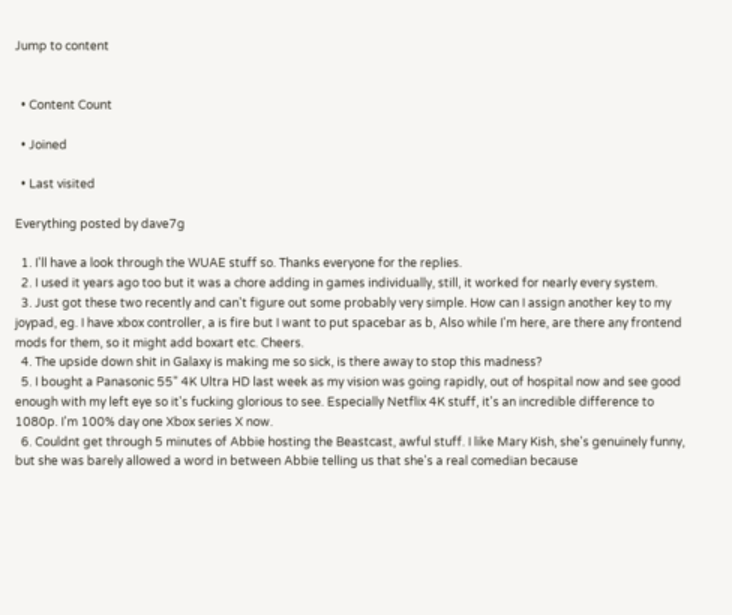Jump to content


  • Content Count

  • Joined

  • Last visited

Everything posted by dave7g

  1. I'll have a look through the WUAE stuff so. Thanks everyone for the replies.
  2. I used it years ago too but it was a chore adding in games individually, still, it worked for nearly every system.
  3. Just got these two recently and can't figure out some probably very simple. How can I assign another key to my joypad, eg. I have xbox controller, a is fire but I want to put spacebar as b, Also while I'm here, are there any frontend mods for them, so it might add boxart etc. Cheers.
  4. The upside down shit in Galaxy is making me so sick, is there away to stop this madness?
  5. I bought a Panasonic 55" 4K Ultra HD last week as my vision was going rapidly, out of hospital now and see good enough with my left eye so it's fucking glorious to see. Especially Netflix 4K stuff, it's an incredible difference to 1080p. I'm 100% day one Xbox series X now.
  6. Couldnt get through 5 minutes of Abbie hosting the Beastcast, awful stuff. I like Mary Kish, she's genuinely funny, but she was barely allowed a word in between Abbie telling us that she's a real comedian because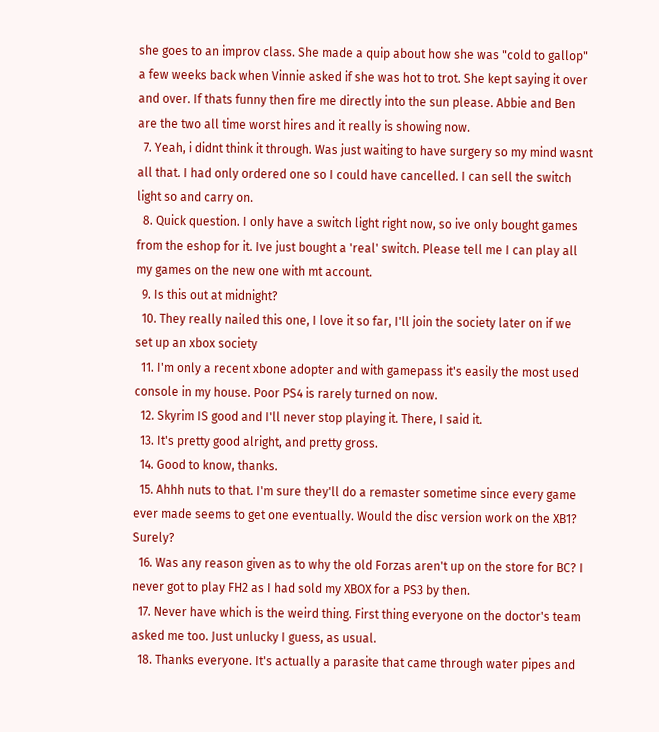she goes to an improv class. She made a quip about how she was "cold to gallop" a few weeks back when Vinnie asked if she was hot to trot. She kept saying it over and over. If thats funny then fire me directly into the sun please. Abbie and Ben are the two all time worst hires and it really is showing now.
  7. Yeah, i didnt think it through. Was just waiting to have surgery so my mind wasnt all that. I had only ordered one so I could have cancelled. I can sell the switch light so and carry on.
  8. Quick question. I only have a switch light right now, so ive only bought games from the eshop for it. Ive just bought a 'real' switch. Please tell me I can play all my games on the new one with mt account.
  9. Is this out at midnight?
  10. They really nailed this one, I love it so far, I'll join the society later on if we set up an xbox society
  11. I'm only a recent xbone adopter and with gamepass it's easily the most used console in my house. Poor PS4 is rarely turned on now.
  12. Skyrim IS good and I'll never stop playing it. There, I said it.
  13. It's pretty good alright, and pretty gross.
  14. Good to know, thanks.
  15. Ahhh nuts to that. I'm sure they'll do a remaster sometime since every game ever made seems to get one eventually. Would the disc version work on the XB1? Surely?
  16. Was any reason given as to why the old Forzas aren't up on the store for BC? I never got to play FH2 as I had sold my XBOX for a PS3 by then.
  17. Never have which is the weird thing. First thing everyone on the doctor's team asked me too. Just unlucky I guess, as usual.
  18. Thanks everyone. It's actually a parasite that came through water pipes and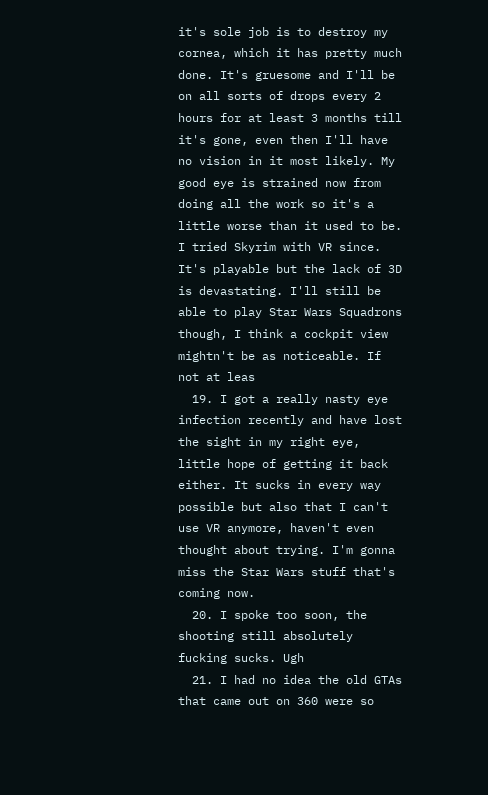it's sole job is to destroy my cornea, which it has pretty much done. It's gruesome and I'll be on all sorts of drops every 2 hours for at least 3 months till it's gone, even then I'll have no vision in it most likely. My good eye is strained now from doing all the work so it's a little worse than it used to be. I tried Skyrim with VR since. It's playable but the lack of 3D is devastating. I'll still be able to play Star Wars Squadrons though, I think a cockpit view mightn't be as noticeable. If not at leas
  19. I got a really nasty eye infection recently and have lost the sight in my right eye, little hope of getting it back either. It sucks in every way possible but also that I can't use VR anymore, haven't even thought about trying. I'm gonna miss the Star Wars stuff that's coming now.
  20. I spoke too soon, the shooting still absolutely fucking sucks. Ugh
  21. I had no idea the old GTAs that came out on 360 were so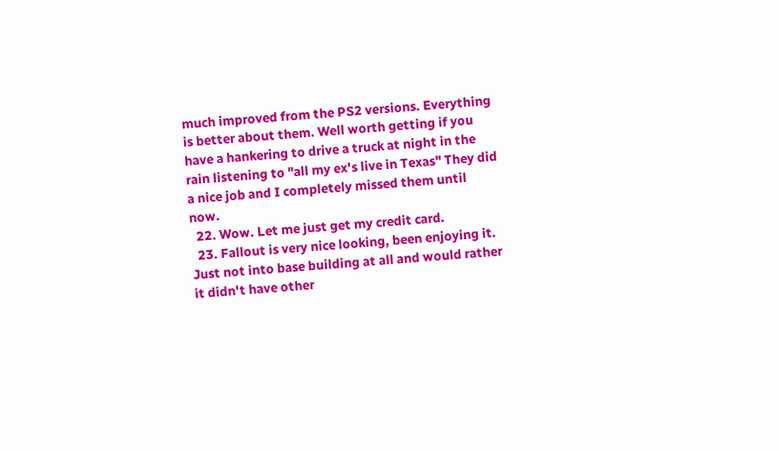much improved from the PS2 versions. Everything is better about them. Well worth getting if you have a hankering to drive a truck at night in the rain listening to "all my ex's live in Texas" They did a nice job and I completely missed them until now.
  22. Wow. Let me just get my credit card.
  23. Fallout is very nice looking, been enjoying it. Just not into base building at all and would rather it didn't have other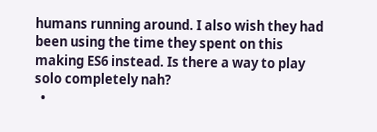humans running around. I also wish they had been using the time they spent on this making ES6 instead. Is there a way to play solo completely nah?
  •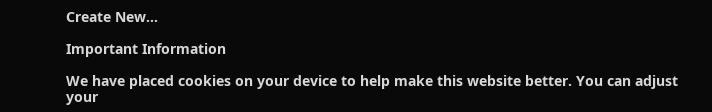Create New...

Important Information

We have placed cookies on your device to help make this website better. You can adjust your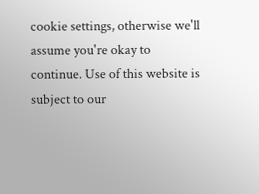cookie settings, otherwise we'll assume you're okay to continue. Use of this website is subject to our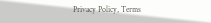Privacy Policy, Terms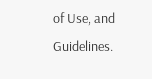of Use, and Guidelines.